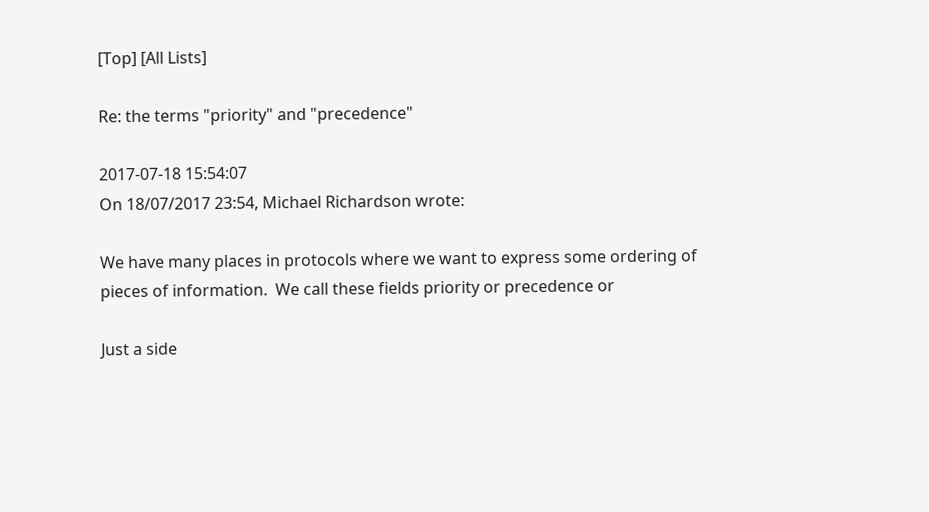[Top] [All Lists]

Re: the terms "priority" and "precedence"

2017-07-18 15:54:07
On 18/07/2017 23:54, Michael Richardson wrote:

We have many places in protocols where we want to express some ordering of
pieces of information.  We call these fields priority or precedence or

Just a side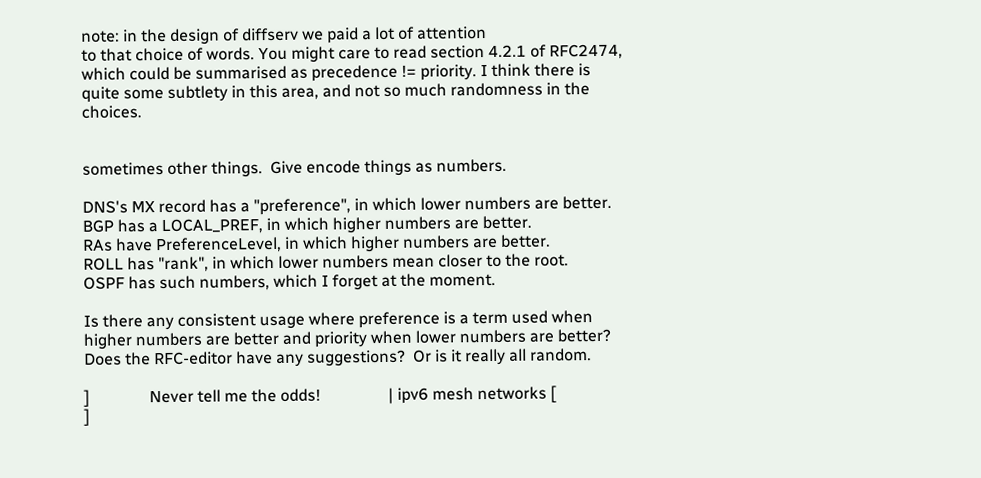note: in the design of diffserv we paid a lot of attention
to that choice of words. You might care to read section 4.2.1 of RFC2474,
which could be summarised as precedence != priority. I think there is
quite some subtlety in this area, and not so much randomness in the choices.


sometimes other things.  Give encode things as numbers.

DNS's MX record has a "preference", in which lower numbers are better.
BGP has a LOCAL_PREF, in which higher numbers are better.
RAs have PreferenceLevel, in which higher numbers are better.
ROLL has "rank", in which lower numbers mean closer to the root.
OSPF has such numbers, which I forget at the moment.

Is there any consistent usage where preference is a term used when
higher numbers are better and priority when lower numbers are better?
Does the RFC-editor have any suggestions?  Or is it really all random.

]               Never tell me the odds!                 | ipv6 mesh networks [
]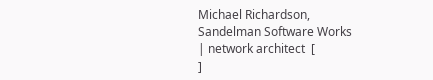Michael Richardson, Sandelman Software Works        | network architect  [
]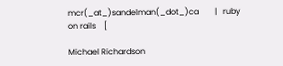mcr(_at_)sandelman(_dot_)ca        |   ruby
on rails    [

Michael Richardson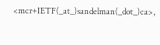<mcr+IETF(_at_)sandelman(_dot_)ca>,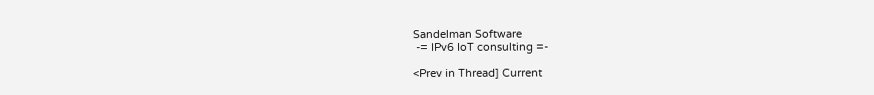Sandelman Software
 -= IPv6 IoT consulting =-

<Prev in Thread] Current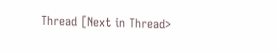Thread [Next in Thread>